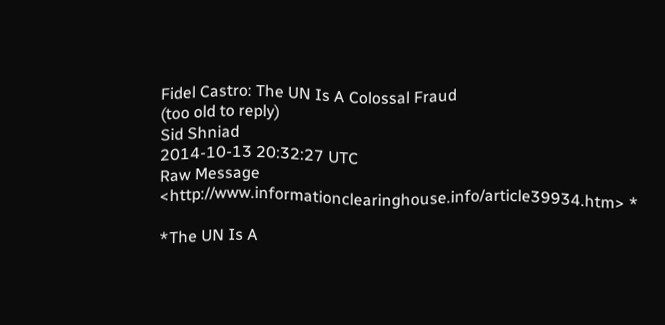Fidel Castro: The UN Is A Colossal Fraud
(too old to reply)
Sid Shniad
2014-10-13 20:32:27 UTC
Raw Message
<http://www.informationclearinghouse.info/article39934.htm> *

*The UN Is A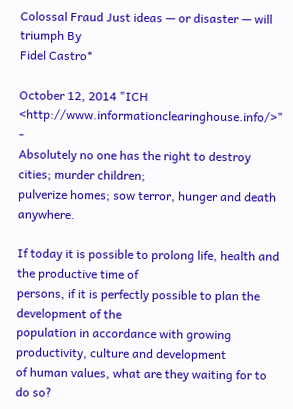Colossal Fraud Just ideas — or disaster — will triumph By
Fidel Castro*

October 12, 2014 "ICH <http://www.informationclearinghouse.info/>" -
Absolutely no one has the right to destroy cities; murder children;
pulverize homes; sow terror, hunger and death anywhere.

If today it is possible to prolong life, health and the productive time of
persons, if it is perfectly possible to plan the development of the
population in accordance with growing productivity, culture and development
of human values, what are they waiting for to do so?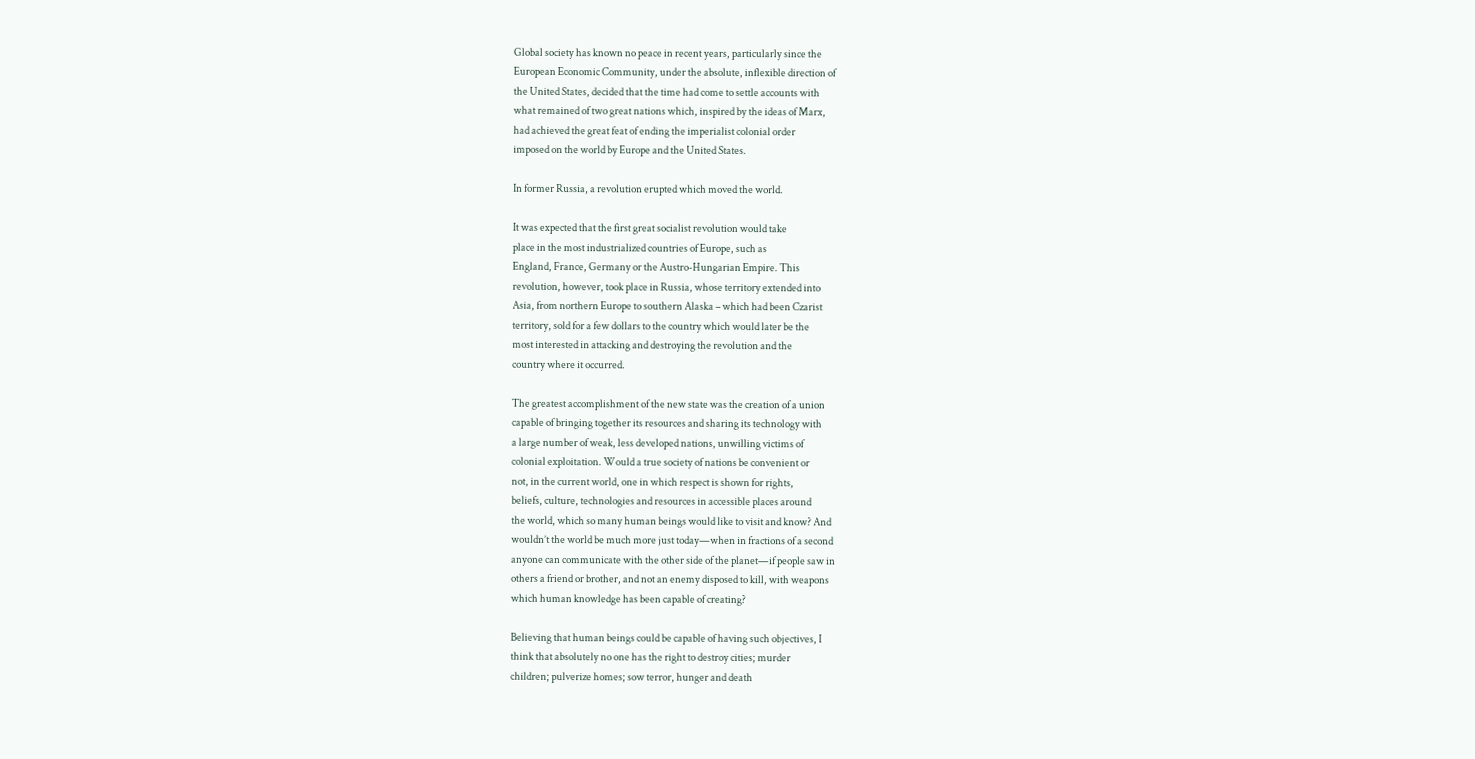Global society has known no peace in recent years, particularly since the
European Economic Community, under the absolute, inflexible direction of
the United States, decided that the time had come to settle accounts with
what remained of two great nations which, inspired by the ideas of Marx,
had achieved the great feat of ending the imperialist colonial order
imposed on the world by Europe and the United States.

In former Russia, a revolution erupted which moved the world.

It was expected that the first great socialist revolution would take
place in the most industrialized countries of Europe, such as
England, France, Germany or the Austro-Hungarian Empire. This
revolution, however, took place in Russia, whose territory extended into
Asia, from northern Europe to southern Alaska – which had been Czarist
territory, sold for a few dollars to the country which would later be the
most interested in attacking and destroying the revolution and the
country where it occurred.

The greatest accomplishment of the new state was the creation of a union
capable of bringing together its resources and sharing its technology with
a large number of weak, less developed nations, unwilling victims of
colonial exploitation. Would a true society of nations be convenient or
not, in the current world, one in which respect is shown for rights,
beliefs, culture, technologies and resources in accessible places around
the world, which so many human beings would like to visit and know? And
wouldn’t the world be much more just today—when in fractions of a second
anyone can communicate with the other side of the planet—if people saw in
others a friend or brother, and not an enemy disposed to kill, with weapons
which human knowledge has been capable of creating?

Believing that human beings could be capable of having such objectives, I
think that absolutely no one has the right to destroy cities; murder
children; pulverize homes; sow terror, hunger and death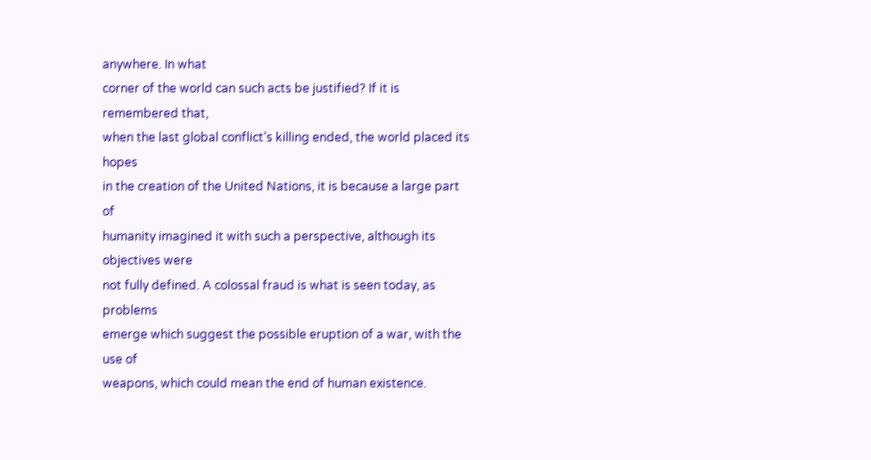anywhere. In what
corner of the world can such acts be justified? If it is remembered that,
when the last global conflict’s killing ended, the world placed its hopes
in the creation of the United Nations, it is because a large part of
humanity imagined it with such a perspective, although its objectives were
not fully defined. A colossal fraud is what is seen today, as problems
emerge which suggest the possible eruption of a war, with the use of
weapons, which could mean the end of human existence.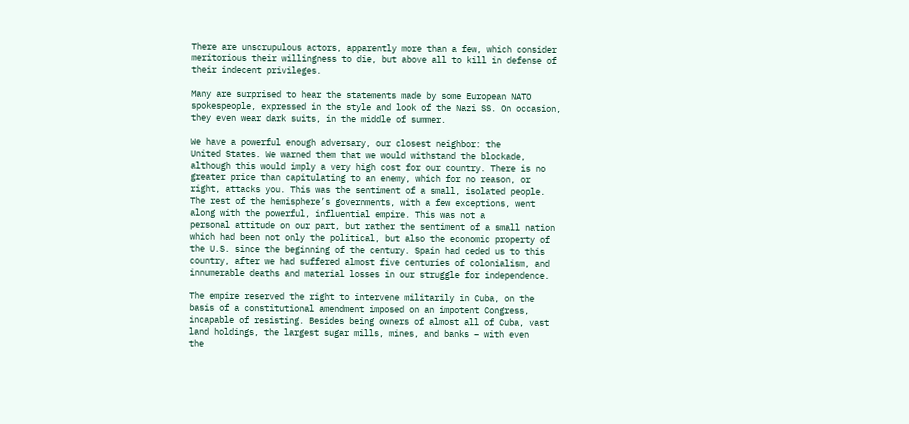There are unscrupulous actors, apparently more than a few, which consider
meritorious their willingness to die, but above all to kill in defense of
their indecent privileges.

Many are surprised to hear the statements made by some European NATO
spokespeople, expressed in the style and look of the Nazi SS. On occasion,
they even wear dark suits, in the middle of summer.

We have a powerful enough adversary, our closest neighbor: the
United States. We warned them that we would withstand the blockade,
although this would imply a very high cost for our country. There is no
greater price than capitulating to an enemy, which for no reason, or
right, attacks you. This was the sentiment of a small, isolated people.
The rest of the hemisphere’s governments, with a few exceptions, went
along with the powerful, influential empire. This was not a
personal attitude on our part, but rather the sentiment of a small nation
which had been not only the political, but also the economic property of
the U.S. since the beginning of the century. Spain had ceded us to this
country, after we had suffered almost five centuries of colonialism, and
innumerable deaths and material losses in our struggle for independence.

The empire reserved the right to intervene militarily in Cuba, on the
basis of a constitutional amendment imposed on an impotent Congress,
incapable of resisting. Besides being owners of almost all of Cuba, vast
land holdings, the largest sugar mills, mines, and banks – with even
the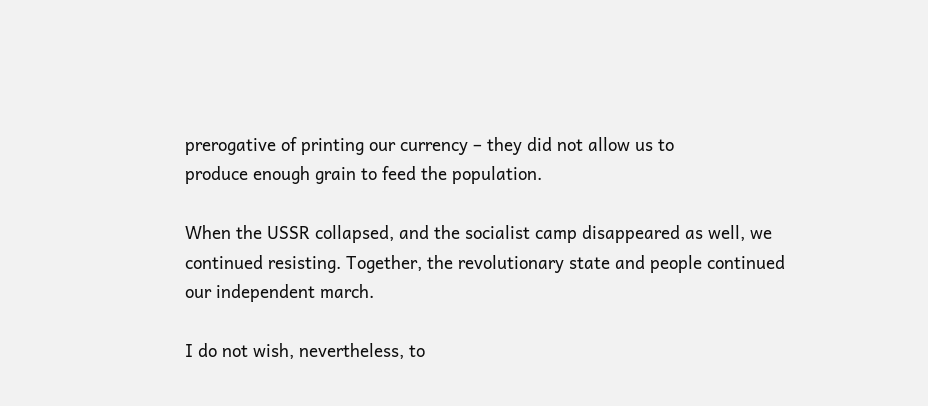prerogative of printing our currency – they did not allow us to
produce enough grain to feed the population.

When the USSR collapsed, and the socialist camp disappeared as well, we
continued resisting. Together, the revolutionary state and people continued
our independent march.

I do not wish, nevertheless, to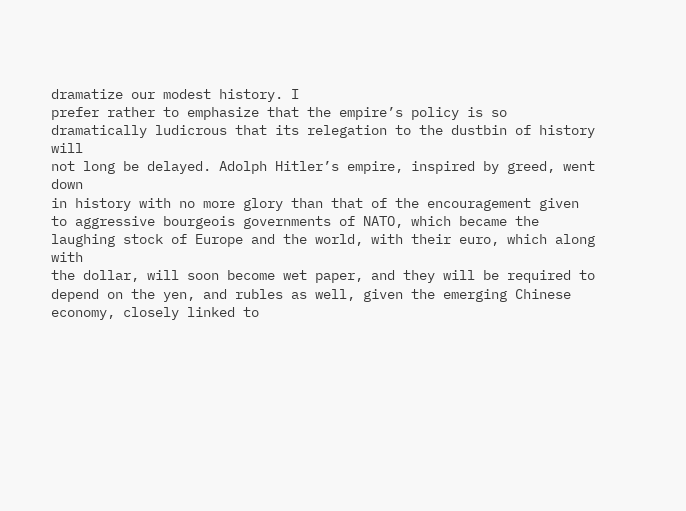dramatize our modest history. I
prefer rather to emphasize that the empire’s policy is so
dramatically ludicrous that its relegation to the dustbin of history will
not long be delayed. Adolph Hitler’s empire, inspired by greed, went down
in history with no more glory than that of the encouragement given
to aggressive bourgeois governments of NATO, which became the
laughing stock of Europe and the world, with their euro, which along with
the dollar, will soon become wet paper, and they will be required to
depend on the yen, and rubles as well, given the emerging Chinese
economy, closely linked to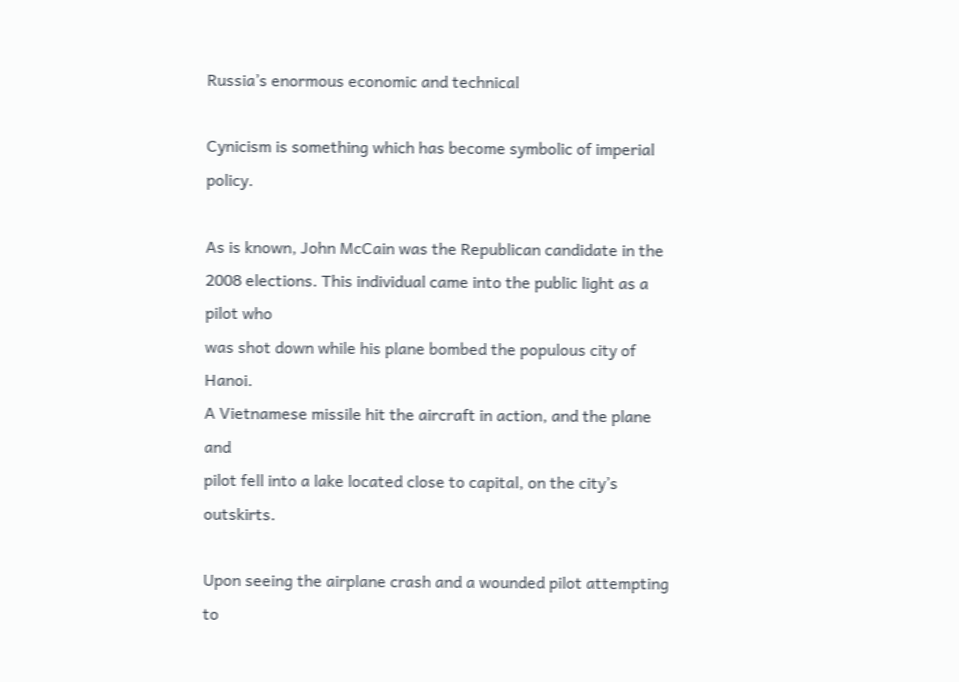Russia’s enormous economic and technical

Cynicism is something which has become symbolic of imperial policy.

As is known, John McCain was the Republican candidate in the
2008 elections. This individual came into the public light as a pilot who
was shot down while his plane bombed the populous city of Hanoi.
A Vietnamese missile hit the aircraft in action, and the plane and
pilot fell into a lake located close to capital, on the city’s outskirts.

Upon seeing the airplane crash and a wounded pilot attempting to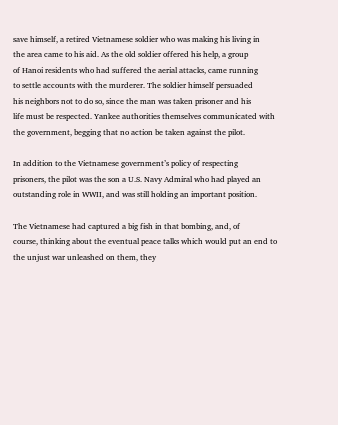save himself, a retired Vietnamese soldier who was making his living in
the area came to his aid. As the old soldier offered his help, a group
of Hanoi residents who had suffered the aerial attacks, came running
to settle accounts with the murderer. The soldier himself persuaded
his neighbors not to do so, since the man was taken prisoner and his
life must be respected. Yankee authorities themselves communicated with
the government, begging that no action be taken against the pilot.

In addition to the Vietnamese government’s policy of respecting
prisoners, the pilot was the son a U.S. Navy Admiral who had played an
outstanding role in WWII, and was still holding an important position.

The Vietnamese had captured a big fish in that bombing, and, of
course, thinking about the eventual peace talks which would put an end to
the unjust war unleashed on them, they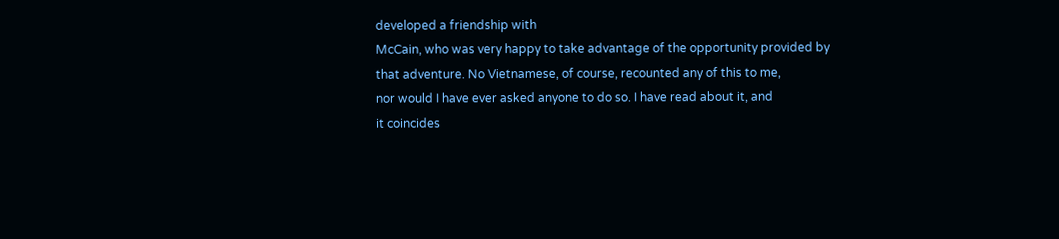developed a friendship with
McCain, who was very happy to take advantage of the opportunity provided by
that adventure. No Vietnamese, of course, recounted any of this to me,
nor would I have ever asked anyone to do so. I have read about it, and
it coincides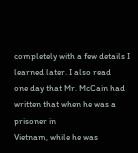completely with a few details I learned later. I also read
one day that Mr. McCain had written that when he was a prisoner in
Vietnam, while he was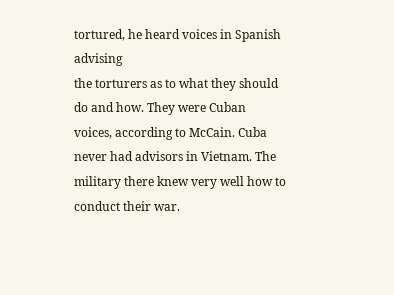tortured, he heard voices in Spanish advising
the torturers as to what they should do and how. They were Cuban
voices, according to McCain. Cuba never had advisors in Vietnam. The
military there knew very well how to conduct their war.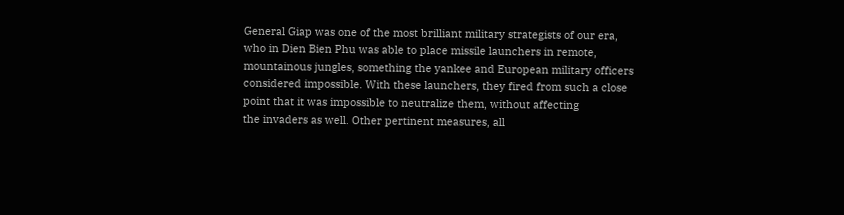General Giap was one of the most brilliant military strategists of our era,
who in Dien Bien Phu was able to place missile launchers in remote,
mountainous jungles, something the yankee and European military officers
considered impossible. With these launchers, they fired from such a close
point that it was impossible to neutralize them, without affecting
the invaders as well. Other pertinent measures, all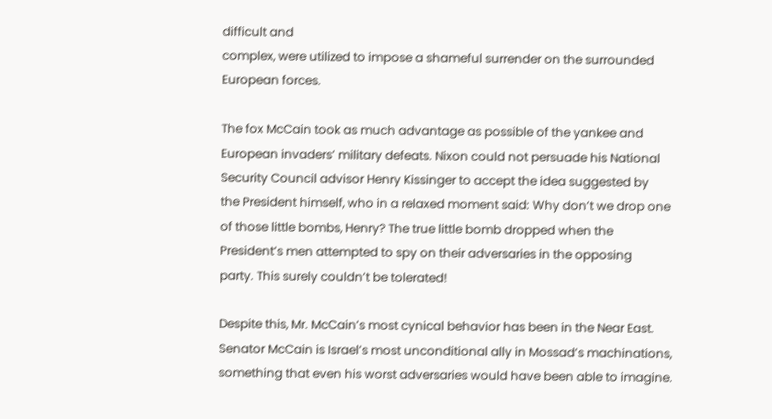difficult and
complex, were utilized to impose a shameful surrender on the surrounded
European forces.

The fox McCain took as much advantage as possible of the yankee and
European invaders’ military defeats. Nixon could not persuade his National
Security Council advisor Henry Kissinger to accept the idea suggested by
the President himself, who in a relaxed moment said: Why don’t we drop one
of those little bombs, Henry? The true little bomb dropped when the
President’s men attempted to spy on their adversaries in the opposing
party. This surely couldn’t be tolerated!

Despite this, Mr. McCain’s most cynical behavior has been in the Near East.
Senator McCain is Israel’s most unconditional ally in Mossad’s machinations,
something that even his worst adversaries would have been able to imagine.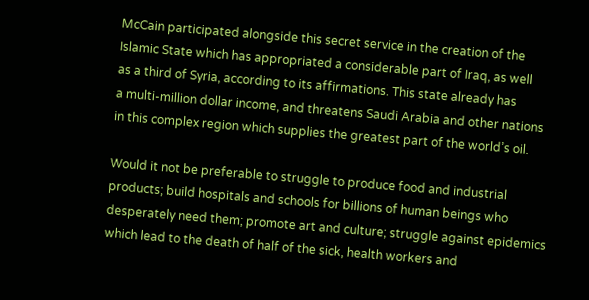McCain participated alongside this secret service in the creation of the
Islamic State which has appropriated a considerable part of Iraq, as well
as a third of Syria, according to its affirmations. This state already has
a multi-million dollar income, and threatens Saudi Arabia and other nations
in this complex region which supplies the greatest part of the world’s oil.

Would it not be preferable to struggle to produce food and industrial
products; build hospitals and schools for billions of human beings who
desperately need them; promote art and culture; struggle against epidemics
which lead to the death of half of the sick, health workers and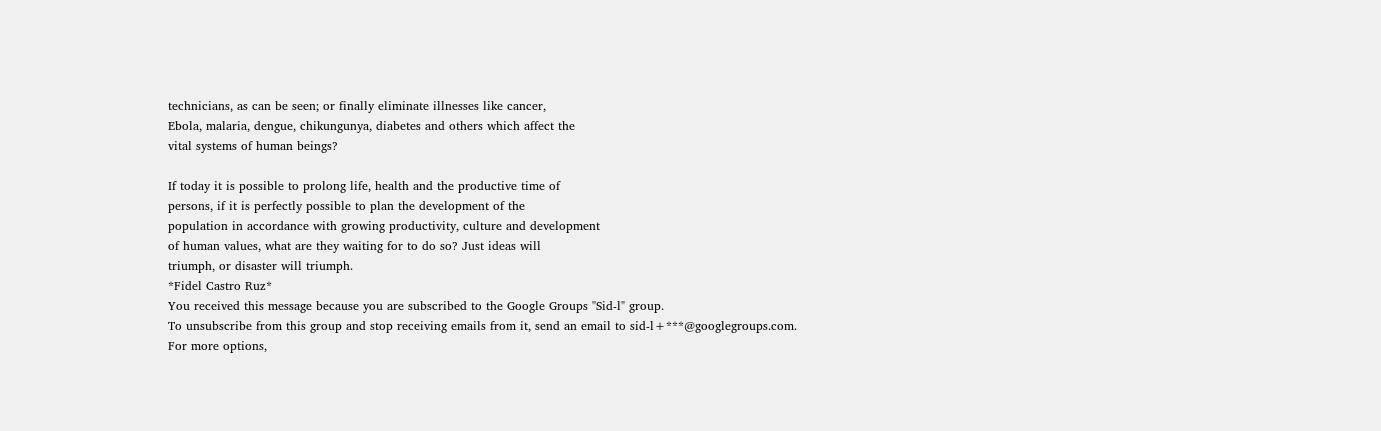technicians, as can be seen; or finally eliminate illnesses like cancer,
Ebola, malaria, dengue, chikungunya, diabetes and others which affect the
vital systems of human beings?

If today it is possible to prolong life, health and the productive time of
persons, if it is perfectly possible to plan the development of the
population in accordance with growing productivity, culture and development
of human values, what are they waiting for to do so? Just ideas will
triumph, or disaster will triumph.
*Fidel Castro Ruz*
You received this message because you are subscribed to the Google Groups "Sid-l" group.
To unsubscribe from this group and stop receiving emails from it, send an email to sid-l+***@googlegroups.com.
For more options,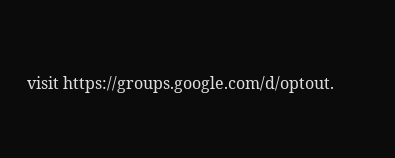visit https://groups.google.com/d/optout.